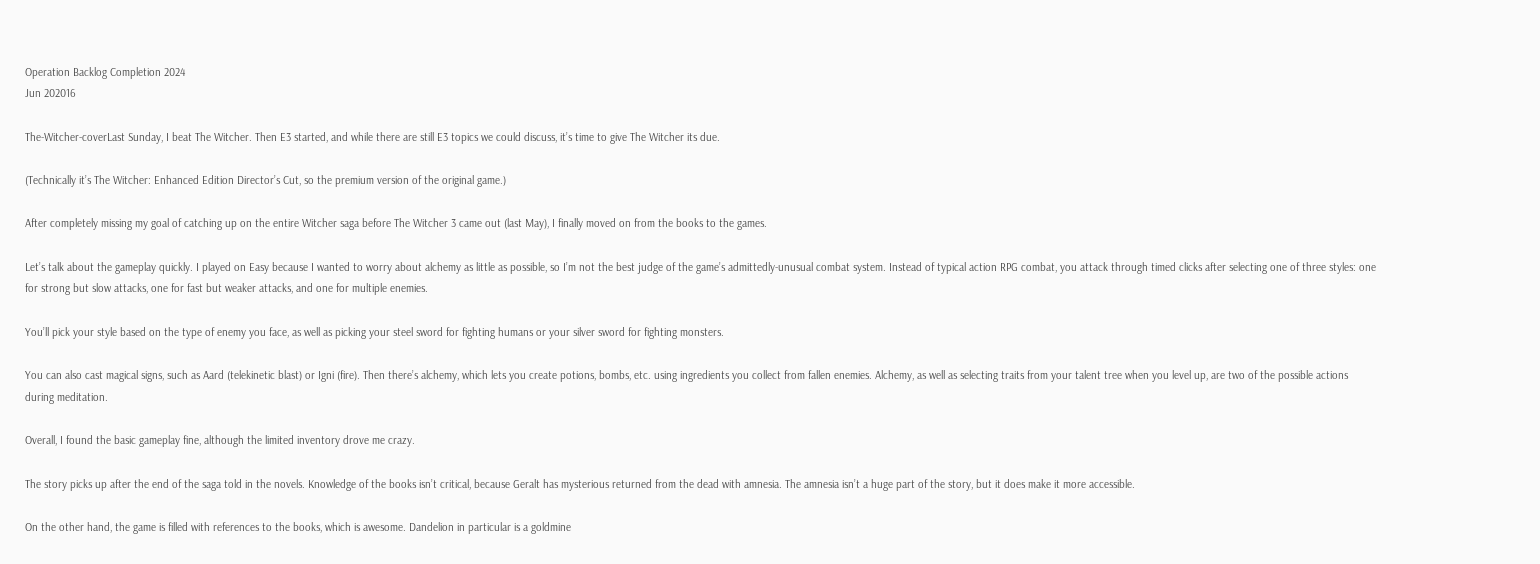Operation Backlog Completion 2024
Jun 202016

The-Witcher-coverLast Sunday, I beat The Witcher. Then E3 started, and while there are still E3 topics we could discuss, it’s time to give The Witcher its due.

(Technically it’s The Witcher: Enhanced Edition Director’s Cut, so the premium version of the original game.)

After completely missing my goal of catching up on the entire Witcher saga before The Witcher 3 came out (last May), I finally moved on from the books to the games.

Let’s talk about the gameplay quickly. I played on Easy because I wanted to worry about alchemy as little as possible, so I’m not the best judge of the game’s admittedly-unusual combat system. Instead of typical action RPG combat, you attack through timed clicks after selecting one of three styles: one for strong but slow attacks, one for fast but weaker attacks, and one for multiple enemies.

You’ll pick your style based on the type of enemy you face, as well as picking your steel sword for fighting humans or your silver sword for fighting monsters.

You can also cast magical signs, such as Aard (telekinetic blast) or Igni (fire). Then there’s alchemy, which lets you create potions, bombs, etc. using ingredients you collect from fallen enemies. Alchemy, as well as selecting traits from your talent tree when you level up, are two of the possible actions during meditation.

Overall, I found the basic gameplay fine, although the limited inventory drove me crazy.

The story picks up after the end of the saga told in the novels. Knowledge of the books isn’t critical, because Geralt has mysterious returned from the dead with amnesia. The amnesia isn’t a huge part of the story, but it does make it more accessible.

On the other hand, the game is filled with references to the books, which is awesome. Dandelion in particular is a goldmine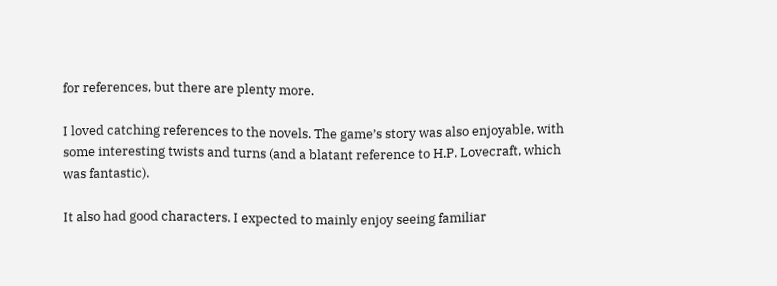for references, but there are plenty more.

I loved catching references to the novels. The game’s story was also enjoyable, with some interesting twists and turns (and a blatant reference to H.P. Lovecraft, which was fantastic).

It also had good characters. I expected to mainly enjoy seeing familiar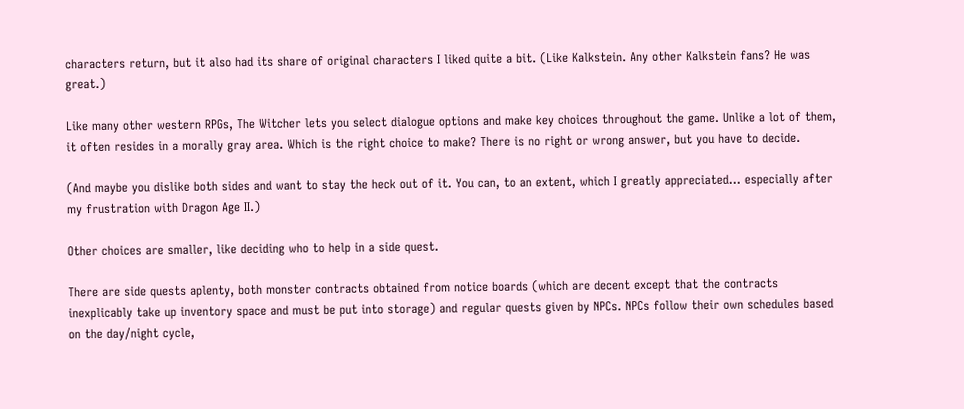characters return, but it also had its share of original characters I liked quite a bit. (Like Kalkstein. Any other Kalkstein fans? He was great.)

Like many other western RPGs, The Witcher lets you select dialogue options and make key choices throughout the game. Unlike a lot of them, it often resides in a morally gray area. Which is the right choice to make? There is no right or wrong answer, but you have to decide.

(And maybe you dislike both sides and want to stay the heck out of it. You can, to an extent, which I greatly appreciated… especially after my frustration with Dragon Age II.)

Other choices are smaller, like deciding who to help in a side quest.

There are side quests aplenty, both monster contracts obtained from notice boards (which are decent except that the contracts inexplicably take up inventory space and must be put into storage) and regular quests given by NPCs. NPCs follow their own schedules based on the day/night cycle,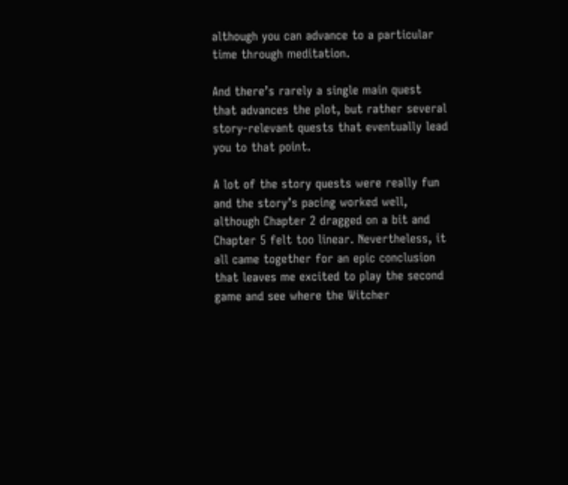although you can advance to a particular time through meditation.

And there’s rarely a single main quest that advances the plot, but rather several story-relevant quests that eventually lead you to that point.

A lot of the story quests were really fun and the story’s pacing worked well, although Chapter 2 dragged on a bit and Chapter 5 felt too linear. Nevertheless, it all came together for an epic conclusion that leaves me excited to play the second game and see where the Witcher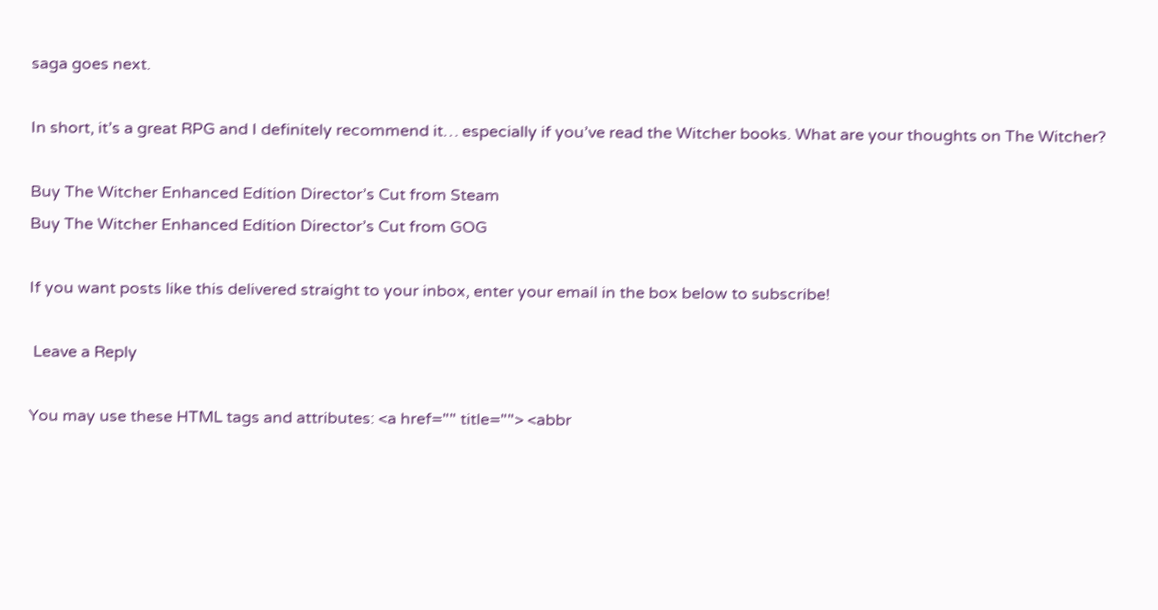saga goes next.

In short, it’s a great RPG and I definitely recommend it… especially if you’ve read the Witcher books. What are your thoughts on The Witcher?

Buy The Witcher Enhanced Edition Director’s Cut from Steam
Buy The Witcher Enhanced Edition Director’s Cut from GOG

If you want posts like this delivered straight to your inbox, enter your email in the box below to subscribe!

 Leave a Reply

You may use these HTML tags and attributes: <a href="" title=""> <abbr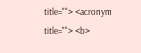title=""> <acronym title=""> <b>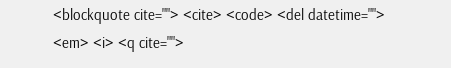<blockquote cite=""> <cite> <code> <del datetime=""> <em> <i> <q cite="">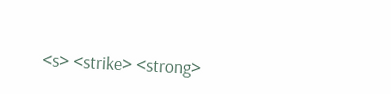<s> <strike> <strong>